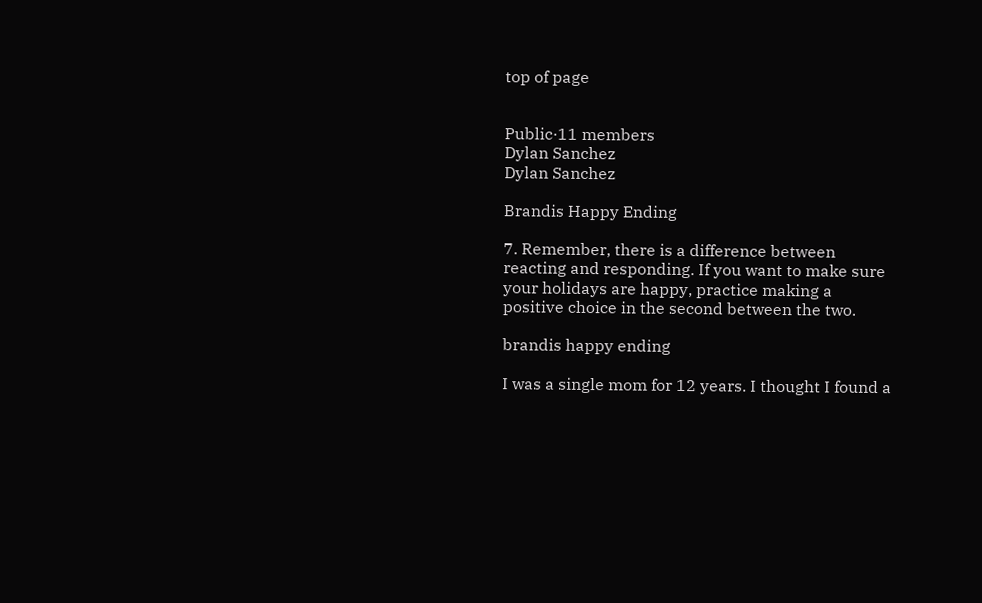top of page


Public·11 members
Dylan Sanchez
Dylan Sanchez

Brandis Happy Ending

7. Remember, there is a difference between reacting and responding. If you want to make sure your holidays are happy, practice making a positive choice in the second between the two.

brandis happy ending

I was a single mom for 12 years. I thought I found a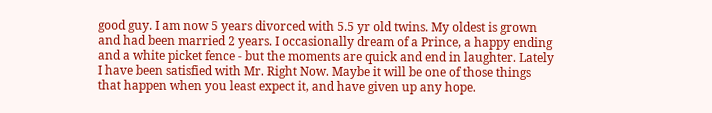good guy. I am now 5 years divorced with 5.5 yr old twins. My oldest is grown and had been married 2 years. I occasionally dream of a Prince, a happy ending and a white picket fence - but the moments are quick and end in laughter. Lately I have been satisfied with Mr. Right Now. Maybe it will be one of those things that happen when you least expect it, and have given up any hope.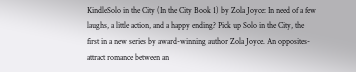KindleSolo in the City (In the City Book 1) by Zola Joyce: In need of a few laughs, a little action, and a happy ending? Pick up Solo in the City, the first in a new series by award-winning author Zola Joyce. An opposites-attract romance between an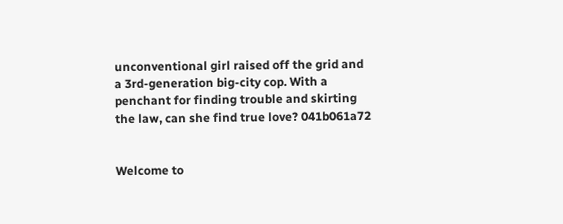unconventional girl raised off the grid and a 3rd-generation big-city cop. With a penchant for finding trouble and skirting the law, can she find true love? 041b061a72


Welcome to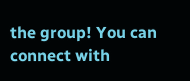the group! You can connect with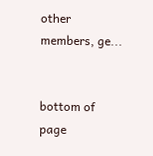other members, ge...


bottom of page